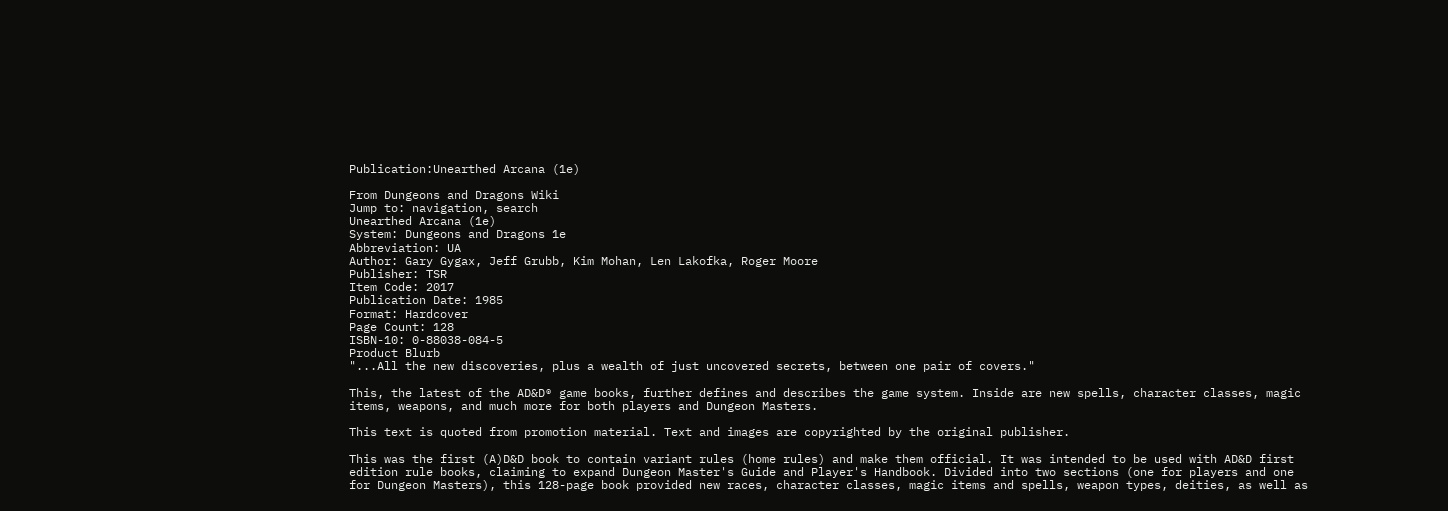Publication:Unearthed Arcana (1e)

From Dungeons and Dragons Wiki
Jump to: navigation, search
Unearthed Arcana (1e)
System: Dungeons and Dragons 1e
Abbreviation: UA
Author: Gary Gygax, Jeff Grubb, Kim Mohan, Len Lakofka, Roger Moore
Publisher: TSR
Item Code: 2017
Publication Date: 1985
Format: Hardcover
Page Count: 128
ISBN-10: 0-88038-084-5
Product Blurb
"...All the new discoveries, plus a wealth of just uncovered secrets, between one pair of covers."

This, the latest of the AD&D® game books, further defines and describes the game system. Inside are new spells, character classes, magic items, weapons, and much more for both players and Dungeon Masters.

This text is quoted from promotion material. Text and images are copyrighted by the original publisher.

This was the first (A)D&D book to contain variant rules (home rules) and make them official. It was intended to be used with AD&D first edition rule books, claiming to expand Dungeon Master's Guide and Player's Handbook. Divided into two sections (one for players and one for Dungeon Masters), this 128-page book provided new races, character classes, magic items and spells, weapon types, deities, as well as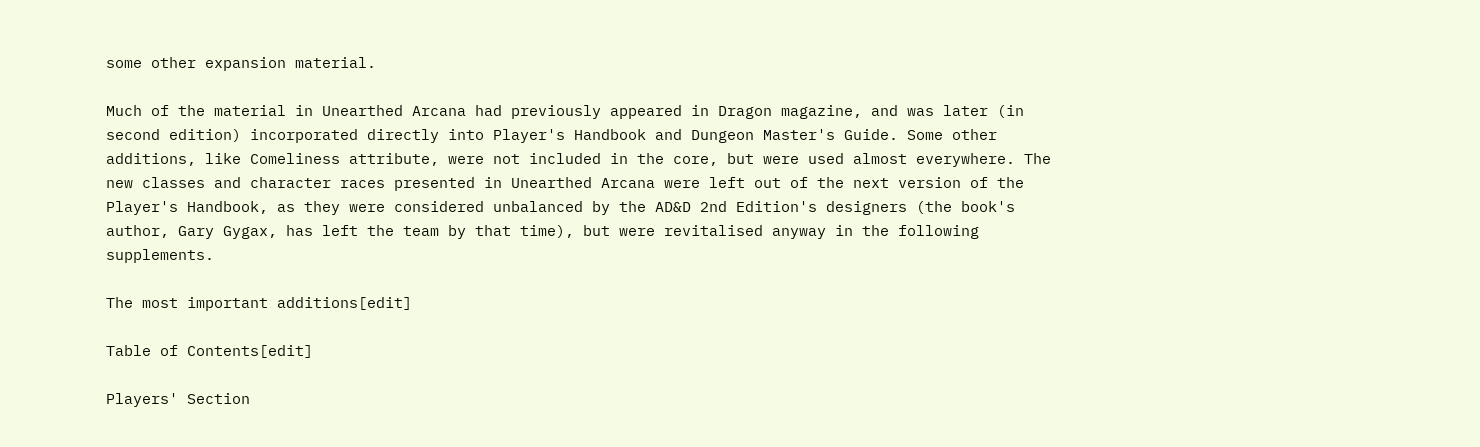some other expansion material.

Much of the material in Unearthed Arcana had previously appeared in Dragon magazine, and was later (in second edition) incorporated directly into Player's Handbook and Dungeon Master's Guide. Some other additions, like Comeliness attribute, were not included in the core, but were used almost everywhere. The new classes and character races presented in Unearthed Arcana were left out of the next version of the Player's Handbook, as they were considered unbalanced by the AD&D 2nd Edition's designers (the book's author, Gary Gygax, has left the team by that time), but were revitalised anyway in the following supplements.

The most important additions[edit]

Table of Contents[edit]

Players' Section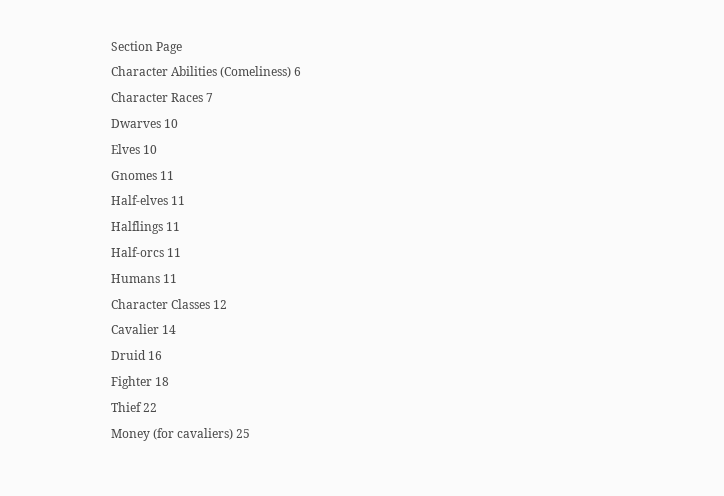Section Page
Character Abilities (Comeliness) 6
Character Races 7
Dwarves 10
Elves 10
Gnomes 11
Half-elves 11
Halflings 11
Half-orcs 11
Humans 11
Character Classes 12
Cavalier 14
Druid 16
Fighter 18
Thief 22
Money (for cavaliers) 25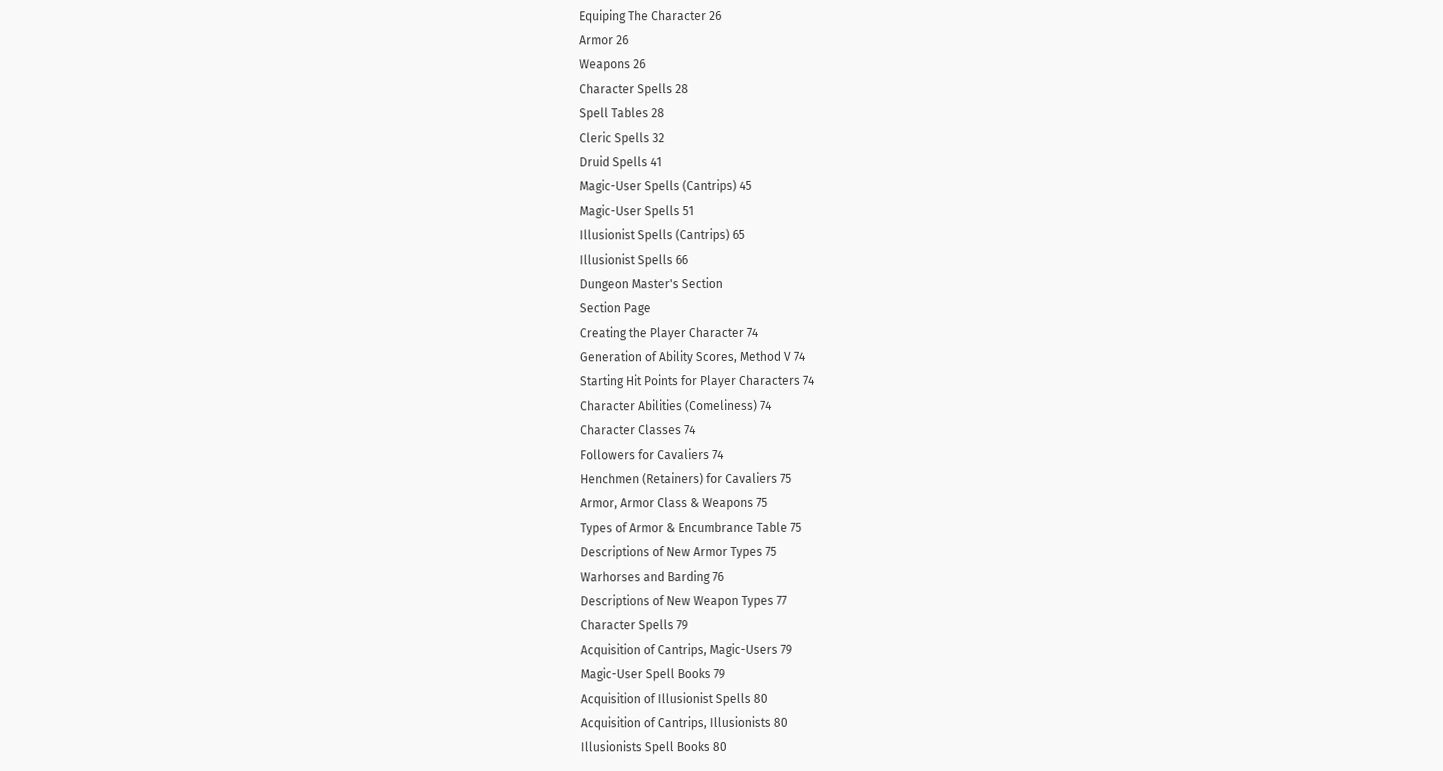Equiping The Character 26
Armor 26
Weapons 26
Character Spells 28
Spell Tables 28
Cleric Spells 32
Druid Spells 41
Magic-User Spells (Cantrips) 45
Magic-User Spells 51
Illusionist Spells (Cantrips) 65
Illusionist Spells 66
Dungeon Master's Section
Section Page
Creating the Player Character 74
Generation of Ability Scores, Method V 74
Starting Hit Points for Player Characters 74
Character Abilities (Comeliness) 74
Character Classes 74
Followers for Cavaliers 74
Henchmen (Retainers) for Cavaliers 75
Armor, Armor Class & Weapons 75
Types of Armor & Encumbrance Table 75
Descriptions of New Armor Types 75
Warhorses and Barding 76
Descriptions of New Weapon Types 77
Character Spells 79
Acquisition of Cantrips, Magic-Users 79
Magic-User Spell Books 79
Acquisition of Illusionist Spells 80
Acquisition of Cantrips, Illusionists 80
Illusionists Spell Books 80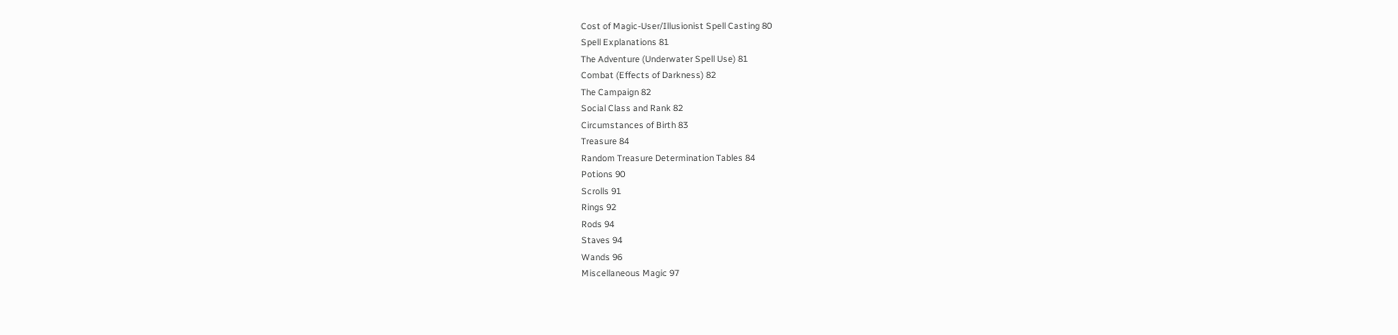Cost of Magic-User/Illusionist Spell Casting 80
Spell Explanations 81
The Adventure (Underwater Spell Use) 81
Combat (Effects of Darkness) 82
The Campaign 82
Social Class and Rank 82
Circumstances of Birth 83
Treasure 84
Random Treasure Determination Tables 84
Potions 90
Scrolls 91
Rings 92
Rods 94
Staves 94
Wands 96
Miscellaneous Magic 97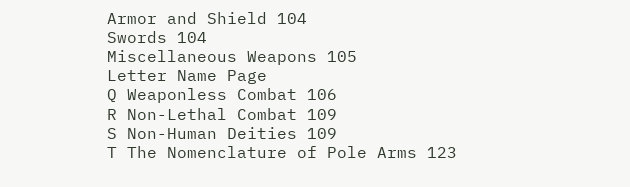Armor and Shield 104
Swords 104
Miscellaneous Weapons 105
Letter Name Page
Q Weaponless Combat 106
R Non-Lethal Combat 109
S Non-Human Deities 109
T The Nomenclature of Pole Arms 123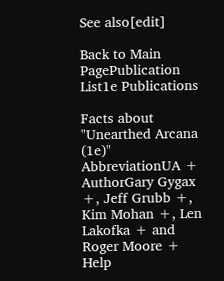See also[edit]

Back to Main PagePublication List1e Publications

Facts about "Unearthed Arcana (1e)"
AbbreviationUA +
AuthorGary Gygax +, Jeff Grubb +, Kim Mohan +, Len Lakofka + and Roger Moore +
Help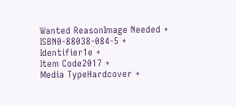Wanted ReasonImage Needed +
ISBN0-88038-084-5 +
Identifier1e +
Item Code2017 +
Media TypeHardcover +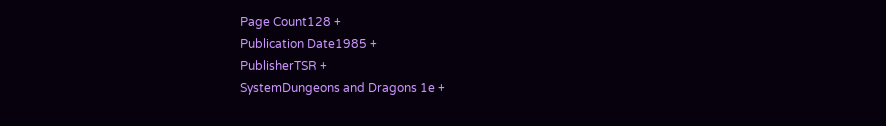Page Count128 +
Publication Date1985 +
PublisherTSR +
SystemDungeons and Dragons 1e +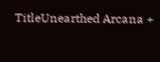TitleUnearthed Arcana +